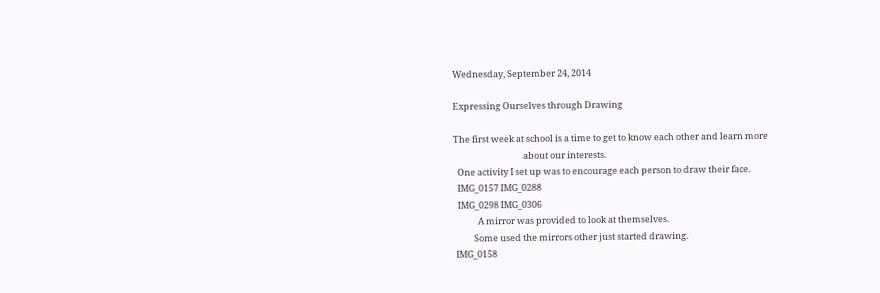Wednesday, September 24, 2014

Expressing Ourselves through Drawing

The first week at school is a time to get to know each other and learn more
                                   about our interests.
  One activity I set up was to encourage each person to draw their face.
  IMG_0157 IMG_0288
  IMG_0298 IMG_0306
            A mirror was provided to look at themselves.
          Some used the mirrors other just started drawing.
 IMG_0158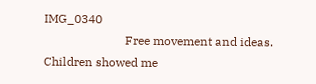IMG_0340
                           Free movement and ideas.
Children showed me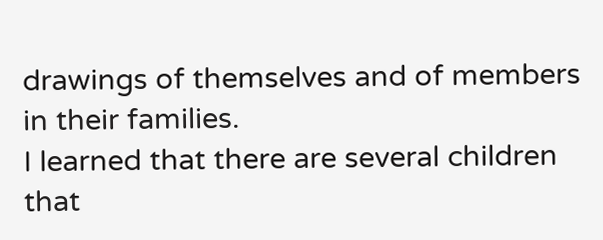drawings of themselves and of members in their families.
I learned that there are several children that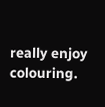really enjoy colouring.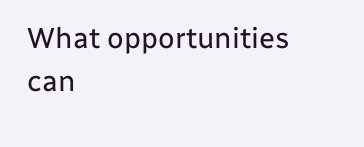What opportunities can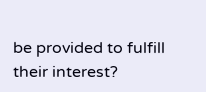be provided to fulfill their interest?